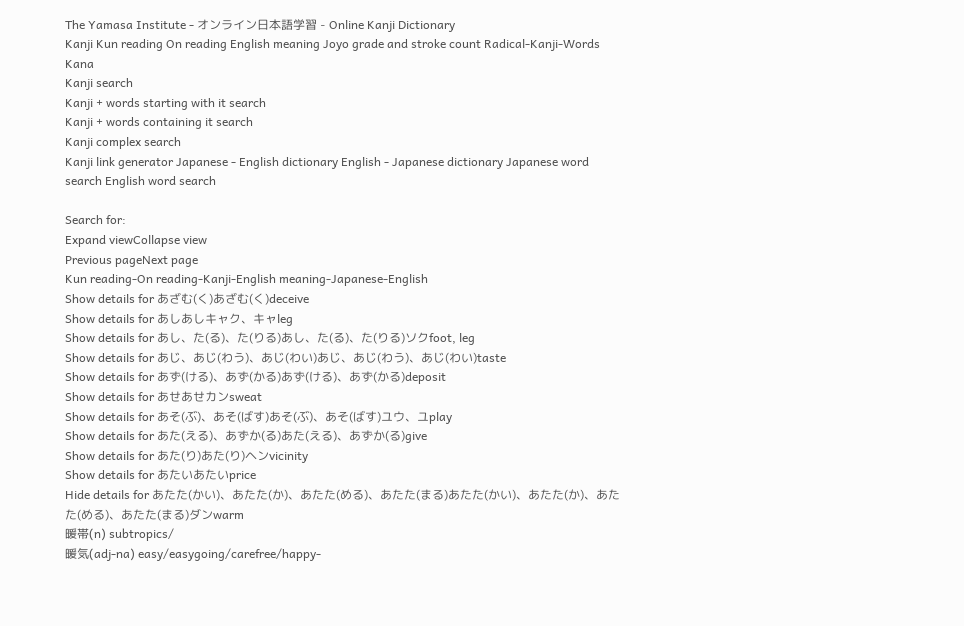The Yamasa Institute - オンライン日本語学習 - Online Kanji Dictionary
Kanji Kun reading On reading English meaning Joyo grade and stroke count Radical-Kanji-Words Kana
Kanji search
Kanji + words starting with it search
Kanji + words containing it search
Kanji complex search
Kanji link generator Japanese - English dictionary English - Japanese dictionary Japanese word search English word search

Search for:
Expand viewCollapse view
Previous pageNext page
Kun reading-On reading-Kanji-English meaning-Japanese-English
Show details for あざむ(く)あざむ(く)deceive
Show details for あしあしキャク、キャleg
Show details for あし、た(る)、た(りる)あし、た(る)、た(りる)ソクfoot, leg
Show details for あじ、あじ(わう)、あじ(わい)あじ、あじ(わう)、あじ(わい)taste
Show details for あず(ける)、あず(かる)あず(ける)、あず(かる)deposit
Show details for あせあせカンsweat
Show details for あそ(ぶ)、あそ(ばす)あそ(ぶ)、あそ(ばす)ユウ、ユplay
Show details for あた(える)、あずか(る)あた(える)、あずか(る)give
Show details for あた(り)あた(り)ヘンvicinity
Show details for あたいあたいprice
Hide details for あたた(かい)、あたた(か)、あたた(める)、あたた(まる)あたた(かい)、あたた(か)、あたた(める)、あたた(まる)ダンwarm
暖帯(n) subtropics/
暖気(adj-na) easy/easygoing/carefree/happy-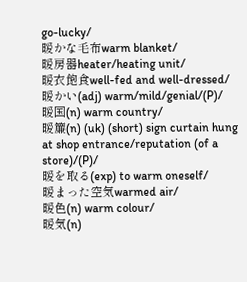go-lucky/
暖かな毛布warm blanket/
暖房器heater/heating unit/
暖衣飽食well-fed and well-dressed/
暖かい(adj) warm/mild/genial/(P)/
暖国(n) warm country/
暖簾(n) (uk) (short) sign curtain hung at shop entrance/reputation (of a store)/(P)/
暖を取る(exp) to warm oneself/
暖まった空気warmed air/
暖色(n) warm colour/
暖気(n)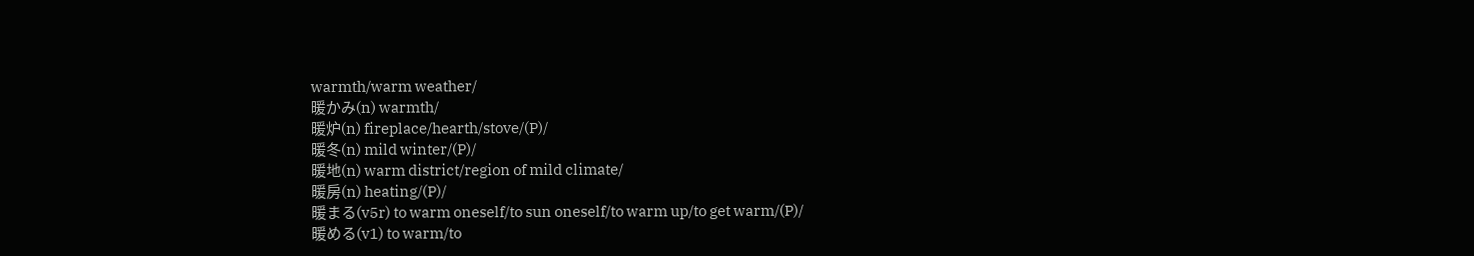warmth/warm weather/
暖かみ(n) warmth/
暖炉(n) fireplace/hearth/stove/(P)/
暖冬(n) mild winter/(P)/
暖地(n) warm district/region of mild climate/
暖房(n) heating/(P)/
暖まる(v5r) to warm oneself/to sun oneself/to warm up/to get warm/(P)/
暖める(v1) to warm/to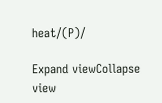heat/(P)/

Expand viewCollapse view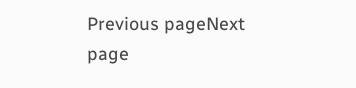Previous pageNext page